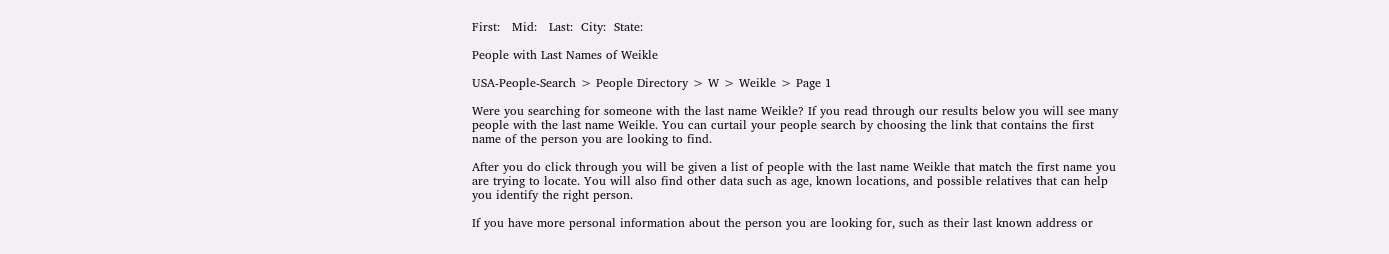First:   Mid:   Last:  City:  State:

People with Last Names of Weikle

USA-People-Search > People Directory > W > Weikle > Page 1

Were you searching for someone with the last name Weikle? If you read through our results below you will see many people with the last name Weikle. You can curtail your people search by choosing the link that contains the first name of the person you are looking to find.

After you do click through you will be given a list of people with the last name Weikle that match the first name you are trying to locate. You will also find other data such as age, known locations, and possible relatives that can help you identify the right person.

If you have more personal information about the person you are looking for, such as their last known address or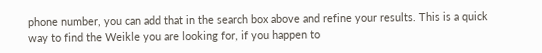phone number, you can add that in the search box above and refine your results. This is a quick way to find the Weikle you are looking for, if you happen to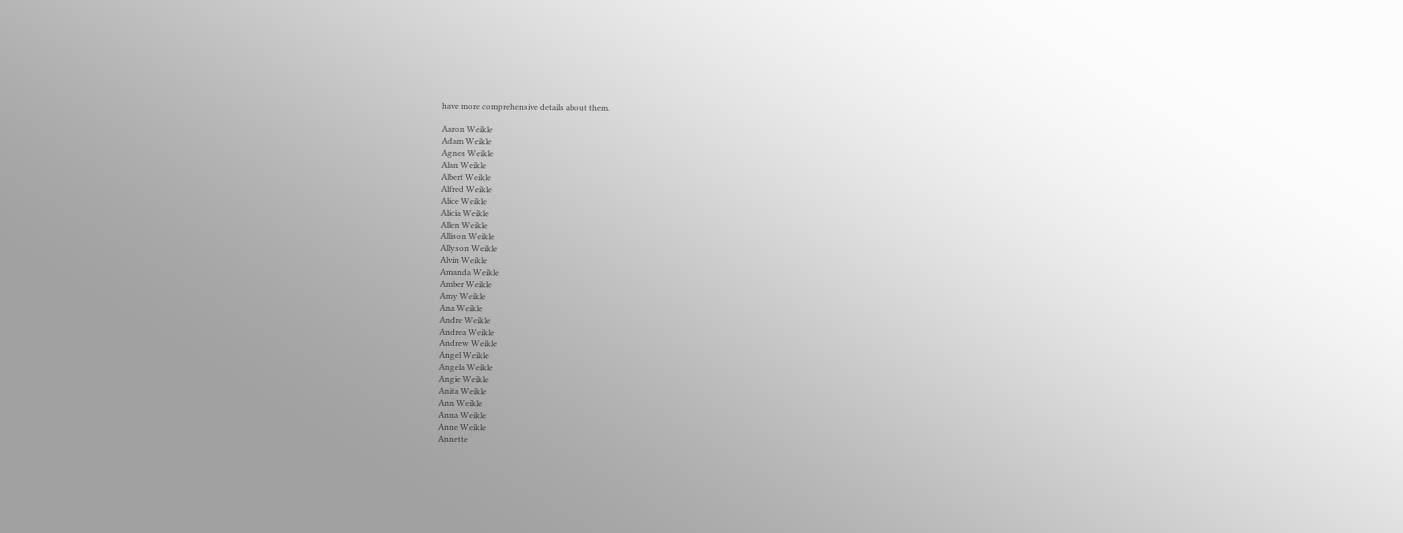have more comprehensive details about them.

Aaron Weikle
Adam Weikle
Agnes Weikle
Alan Weikle
Albert Weikle
Alfred Weikle
Alice Weikle
Alicia Weikle
Allen Weikle
Allison Weikle
Allyson Weikle
Alvin Weikle
Amanda Weikle
Amber Weikle
Amy Weikle
Ana Weikle
Andre Weikle
Andrea Weikle
Andrew Weikle
Angel Weikle
Angela Weikle
Angie Weikle
Anita Weikle
Ann Weikle
Anna Weikle
Anne Weikle
Annette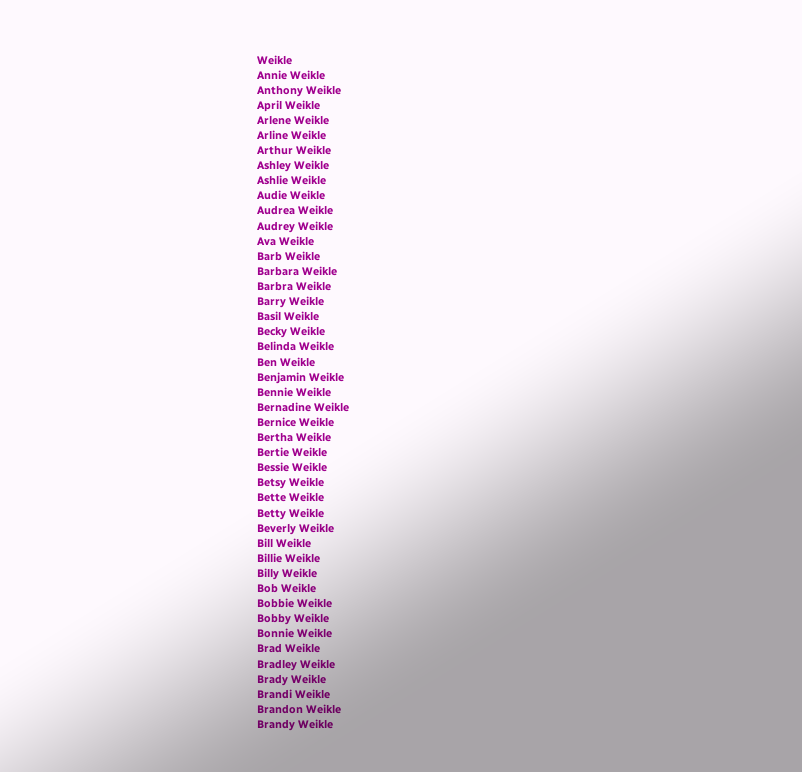Weikle
Annie Weikle
Anthony Weikle
April Weikle
Arlene Weikle
Arline Weikle
Arthur Weikle
Ashley Weikle
Ashlie Weikle
Audie Weikle
Audrea Weikle
Audrey Weikle
Ava Weikle
Barb Weikle
Barbara Weikle
Barbra Weikle
Barry Weikle
Basil Weikle
Becky Weikle
Belinda Weikle
Ben Weikle
Benjamin Weikle
Bennie Weikle
Bernadine Weikle
Bernice Weikle
Bertha Weikle
Bertie Weikle
Bessie Weikle
Betsy Weikle
Bette Weikle
Betty Weikle
Beverly Weikle
Bill Weikle
Billie Weikle
Billy Weikle
Bob Weikle
Bobbie Weikle
Bobby Weikle
Bonnie Weikle
Brad Weikle
Bradley Weikle
Brady Weikle
Brandi Weikle
Brandon Weikle
Brandy Weikle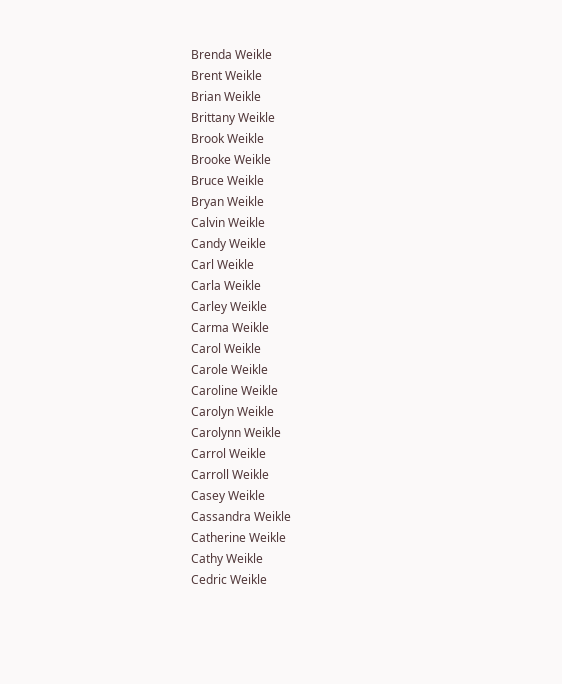Brenda Weikle
Brent Weikle
Brian Weikle
Brittany Weikle
Brook Weikle
Brooke Weikle
Bruce Weikle
Bryan Weikle
Calvin Weikle
Candy Weikle
Carl Weikle
Carla Weikle
Carley Weikle
Carma Weikle
Carol Weikle
Carole Weikle
Caroline Weikle
Carolyn Weikle
Carolynn Weikle
Carrol Weikle
Carroll Weikle
Casey Weikle
Cassandra Weikle
Catherine Weikle
Cathy Weikle
Cedric Weikle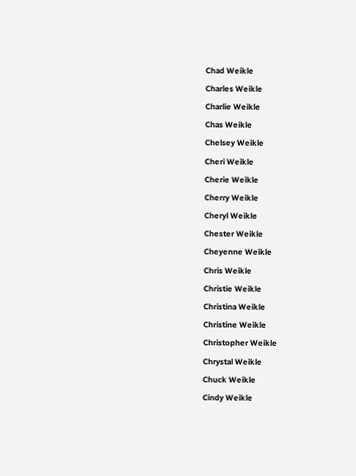Chad Weikle
Charles Weikle
Charlie Weikle
Chas Weikle
Chelsey Weikle
Cheri Weikle
Cherie Weikle
Cherry Weikle
Cheryl Weikle
Chester Weikle
Cheyenne Weikle
Chris Weikle
Christie Weikle
Christina Weikle
Christine Weikle
Christopher Weikle
Chrystal Weikle
Chuck Weikle
Cindy Weikle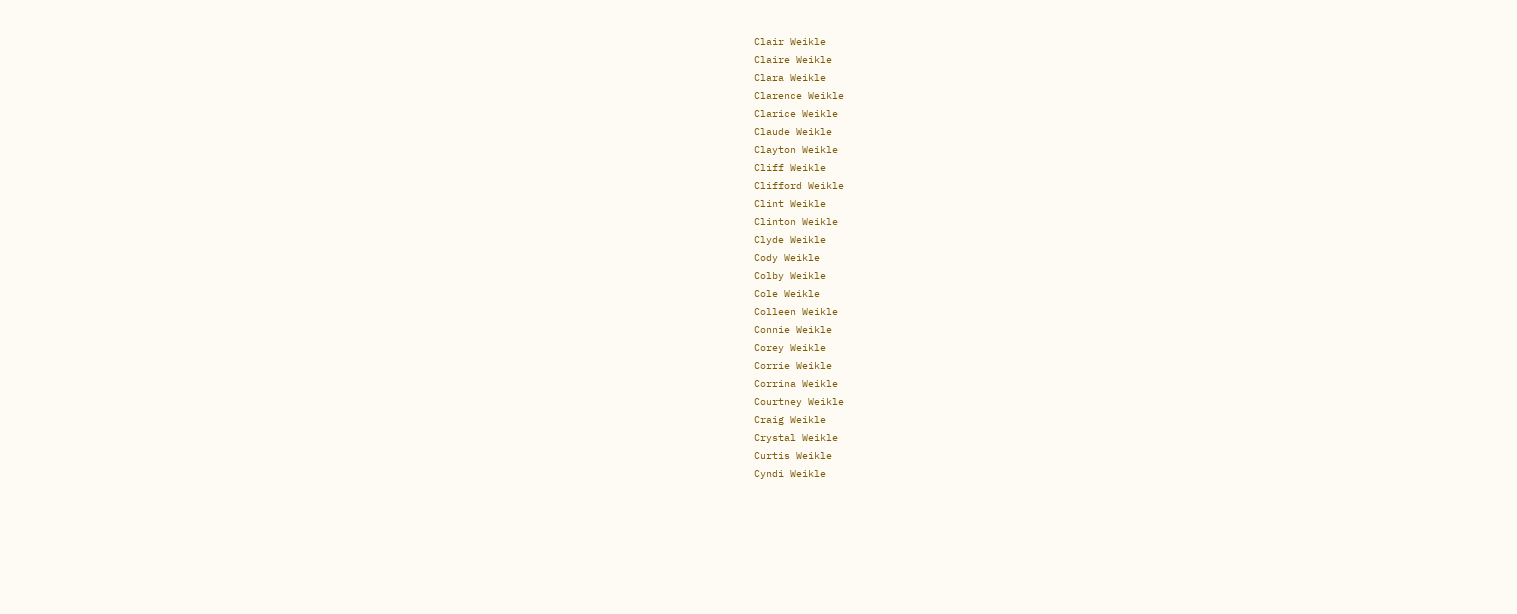Clair Weikle
Claire Weikle
Clara Weikle
Clarence Weikle
Clarice Weikle
Claude Weikle
Clayton Weikle
Cliff Weikle
Clifford Weikle
Clint Weikle
Clinton Weikle
Clyde Weikle
Cody Weikle
Colby Weikle
Cole Weikle
Colleen Weikle
Connie Weikle
Corey Weikle
Corrie Weikle
Corrina Weikle
Courtney Weikle
Craig Weikle
Crystal Weikle
Curtis Weikle
Cyndi Weikle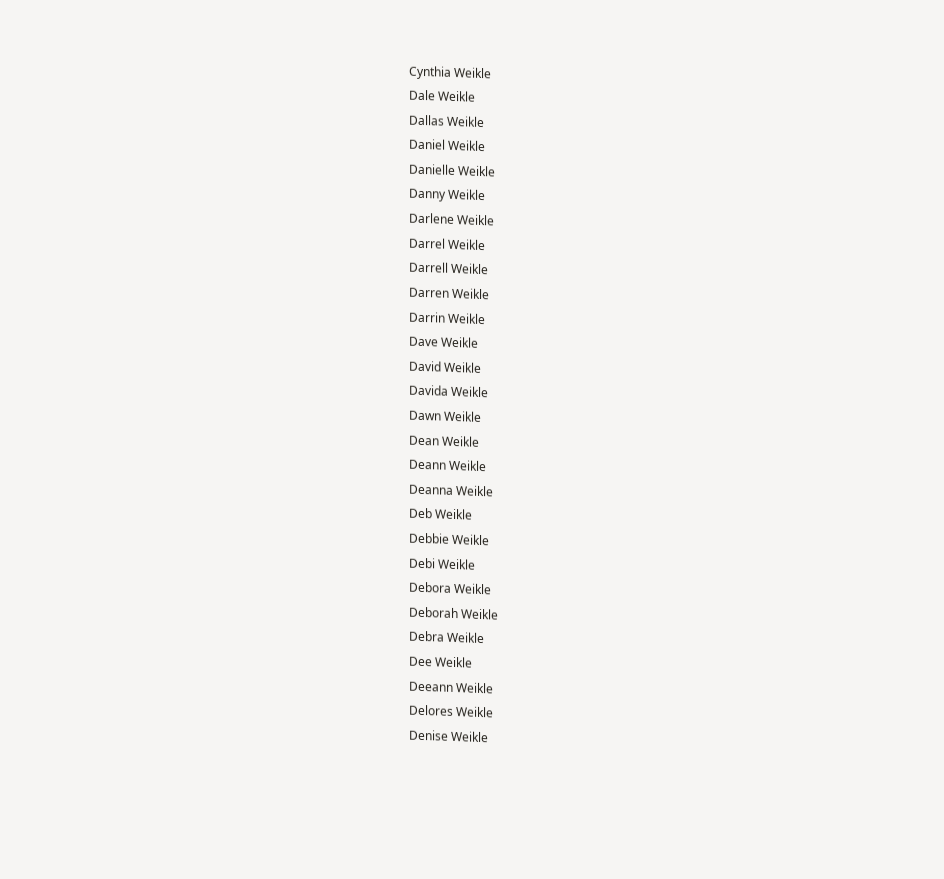Cynthia Weikle
Dale Weikle
Dallas Weikle
Daniel Weikle
Danielle Weikle
Danny Weikle
Darlene Weikle
Darrel Weikle
Darrell Weikle
Darren Weikle
Darrin Weikle
Dave Weikle
David Weikle
Davida Weikle
Dawn Weikle
Dean Weikle
Deann Weikle
Deanna Weikle
Deb Weikle
Debbie Weikle
Debi Weikle
Debora Weikle
Deborah Weikle
Debra Weikle
Dee Weikle
Deeann Weikle
Delores Weikle
Denise Weikle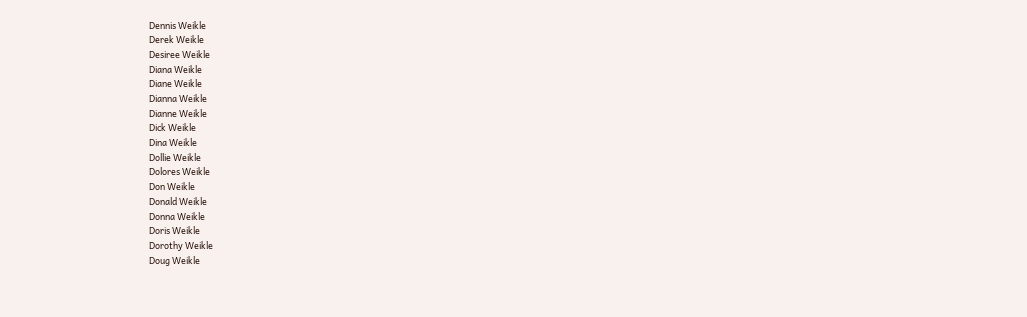Dennis Weikle
Derek Weikle
Desiree Weikle
Diana Weikle
Diane Weikle
Dianna Weikle
Dianne Weikle
Dick Weikle
Dina Weikle
Dollie Weikle
Dolores Weikle
Don Weikle
Donald Weikle
Donna Weikle
Doris Weikle
Dorothy Weikle
Doug Weikle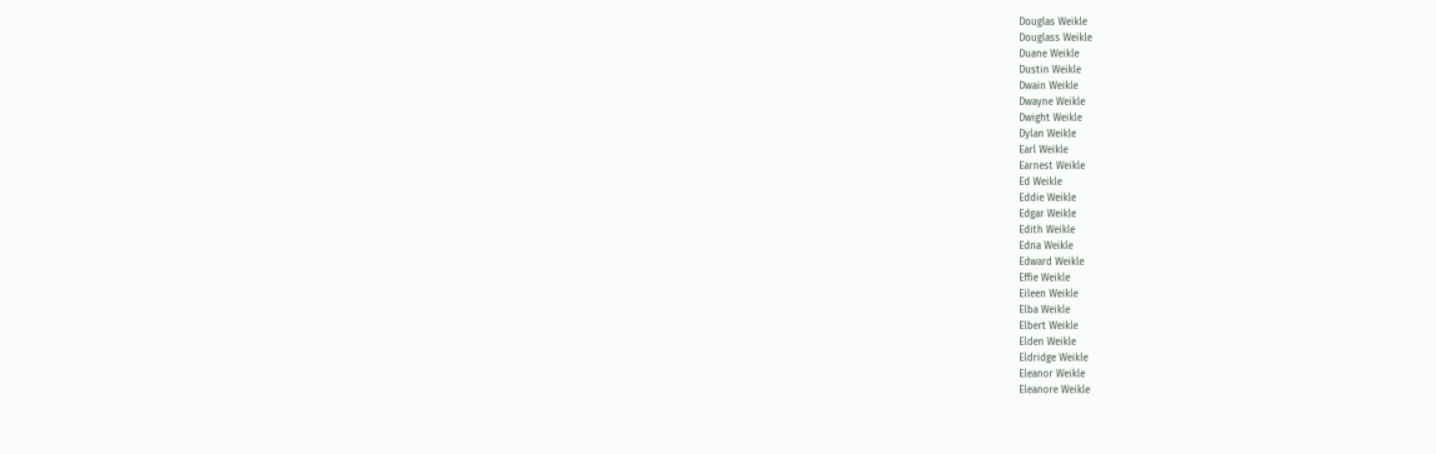Douglas Weikle
Douglass Weikle
Duane Weikle
Dustin Weikle
Dwain Weikle
Dwayne Weikle
Dwight Weikle
Dylan Weikle
Earl Weikle
Earnest Weikle
Ed Weikle
Eddie Weikle
Edgar Weikle
Edith Weikle
Edna Weikle
Edward Weikle
Effie Weikle
Eileen Weikle
Elba Weikle
Elbert Weikle
Elden Weikle
Eldridge Weikle
Eleanor Weikle
Eleanore Weikle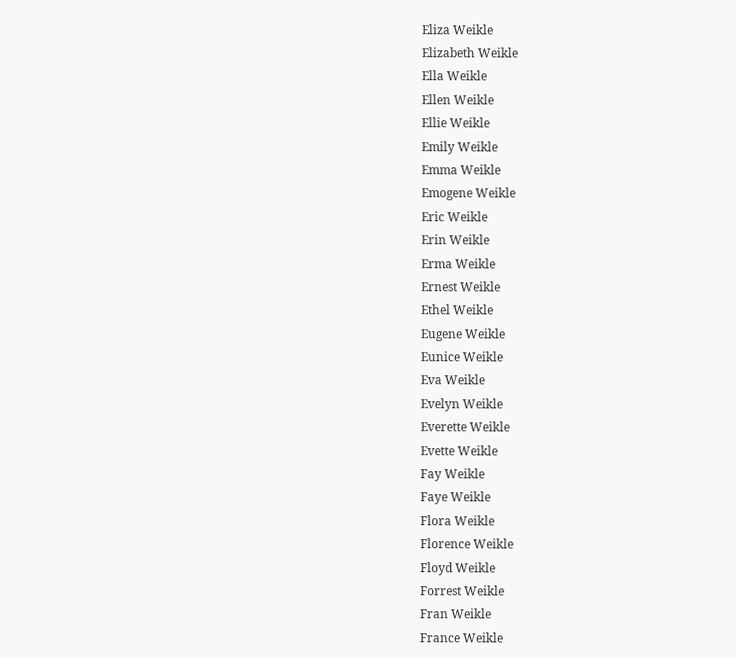Eliza Weikle
Elizabeth Weikle
Ella Weikle
Ellen Weikle
Ellie Weikle
Emily Weikle
Emma Weikle
Emogene Weikle
Eric Weikle
Erin Weikle
Erma Weikle
Ernest Weikle
Ethel Weikle
Eugene Weikle
Eunice Weikle
Eva Weikle
Evelyn Weikle
Everette Weikle
Evette Weikle
Fay Weikle
Faye Weikle
Flora Weikle
Florence Weikle
Floyd Weikle
Forrest Weikle
Fran Weikle
France Weikle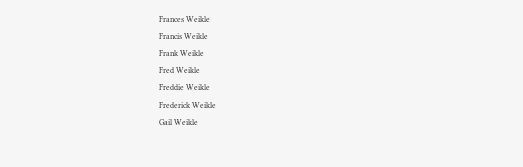Frances Weikle
Francis Weikle
Frank Weikle
Fred Weikle
Freddie Weikle
Frederick Weikle
Gail Weikle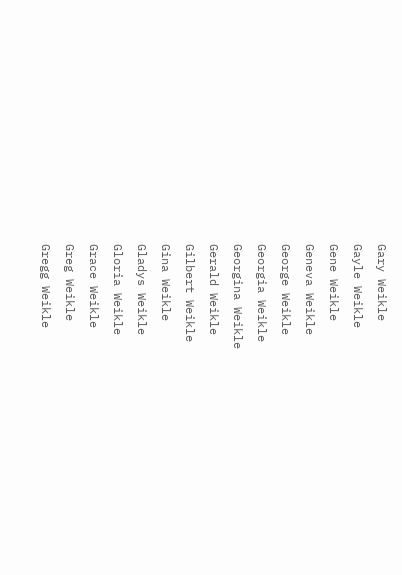Gary Weikle
Gayle Weikle
Gene Weikle
Geneva Weikle
George Weikle
Georgia Weikle
Georgina Weikle
Gerald Weikle
Gilbert Weikle
Gina Weikle
Gladys Weikle
Gloria Weikle
Grace Weikle
Greg Weikle
Gregg Weikle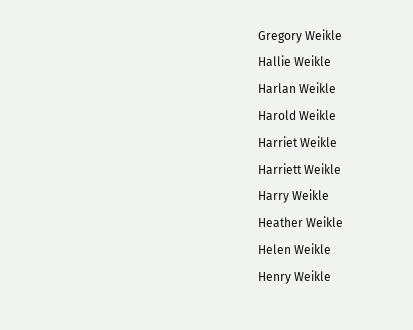Gregory Weikle
Hallie Weikle
Harlan Weikle
Harold Weikle
Harriet Weikle
Harriett Weikle
Harry Weikle
Heather Weikle
Helen Weikle
Henry Weikle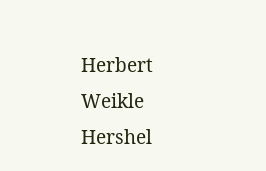Herbert Weikle
Hershel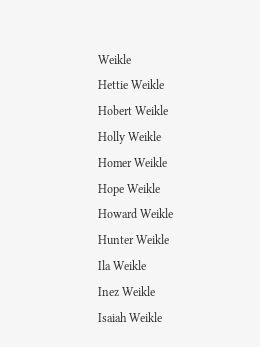Weikle
Hettie Weikle
Hobert Weikle
Holly Weikle
Homer Weikle
Hope Weikle
Howard Weikle
Hunter Weikle
Ila Weikle
Inez Weikle
Isaiah Weikle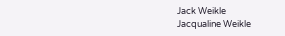Jack Weikle
Jacqualine Weikle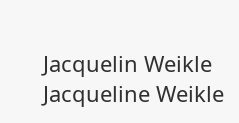Jacquelin Weikle
Jacqueline Weikle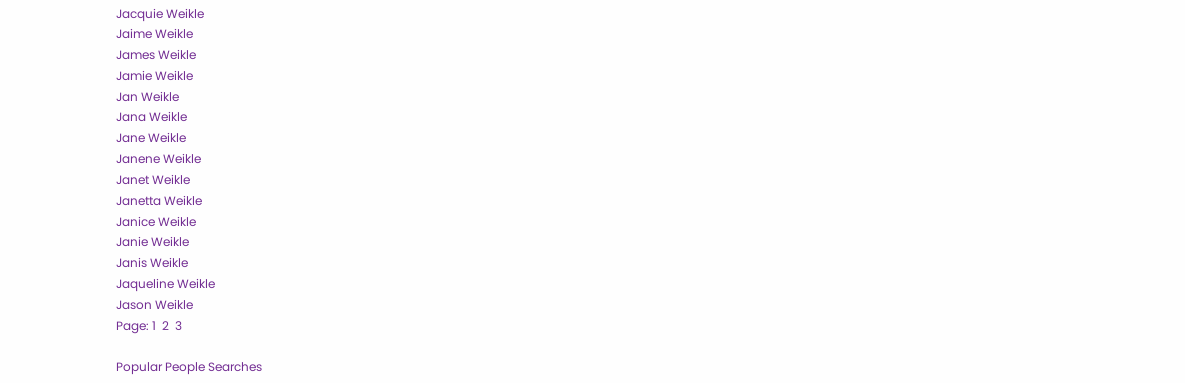Jacquie Weikle
Jaime Weikle
James Weikle
Jamie Weikle
Jan Weikle
Jana Weikle
Jane Weikle
Janene Weikle
Janet Weikle
Janetta Weikle
Janice Weikle
Janie Weikle
Janis Weikle
Jaqueline Weikle
Jason Weikle
Page: 1  2  3

Popular People Searches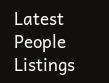Latest People Listings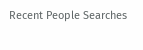Recent People Searches